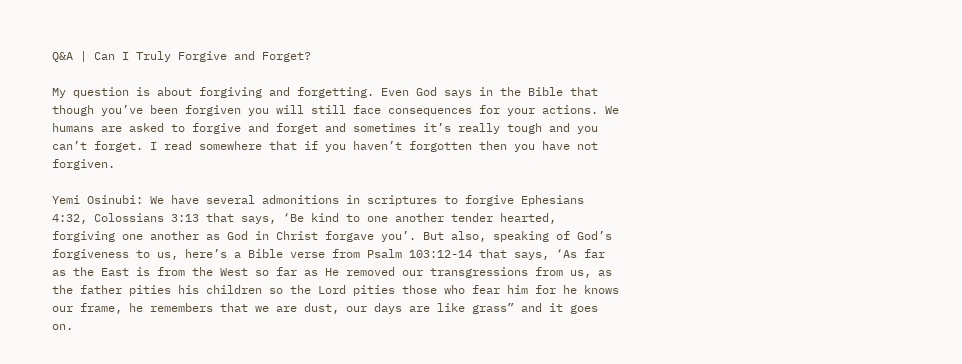Q&A | Can I Truly Forgive and Forget?

My question is about forgiving and forgetting. Even God says in the Bible that though you’ve been forgiven you will still face consequences for your actions. We humans are asked to forgive and forget and sometimes it’s really tough and you can’t forget. I read somewhere that if you haven’t forgotten then you have not forgiven.

Yemi Osinubi: We have several admonitions in scriptures to forgive Ephesians 4:32, Colossians 3:13 that says, ‘Be kind to one another tender hearted, forgiving one another as God in Christ forgave you’. But also, speaking of God’s forgiveness to us, here’s a Bible verse from Psalm 103:12-14 that says, ‘As far as the East is from the West so far as He removed our transgressions from us, as the father pities his children so the Lord pities those who fear him for he knows our frame, he remembers that we are dust, our days are like grass” and it goes on.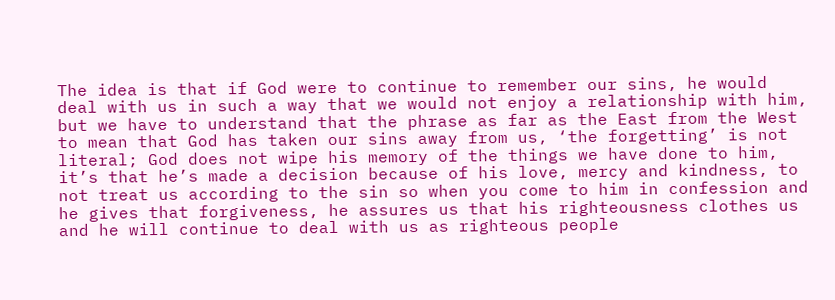The idea is that if God were to continue to remember our sins, he would deal with us in such a way that we would not enjoy a relationship with him, but we have to understand that the phrase as far as the East from the West to mean that God has taken our sins away from us, ‘the forgetting’ is not literal; God does not wipe his memory of the things we have done to him, it’s that he’s made a decision because of his love, mercy and kindness, to not treat us according to the sin so when you come to him in confession and he gives that forgiveness, he assures us that his righteousness clothes us and he will continue to deal with us as righteous people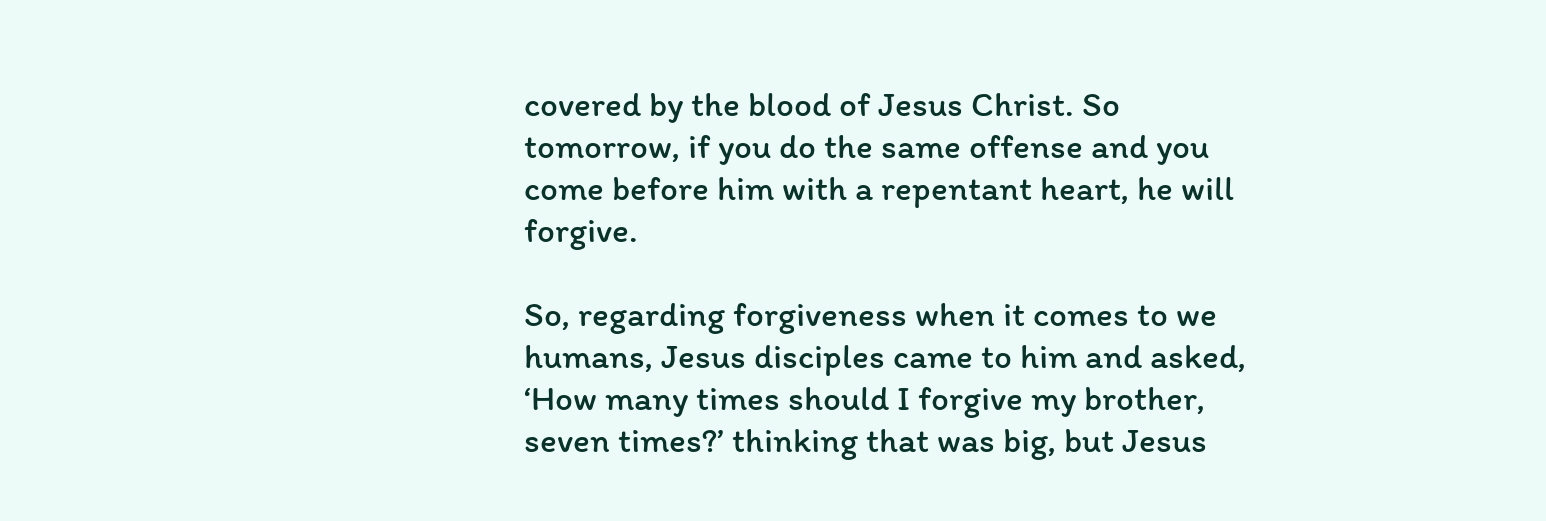covered by the blood of Jesus Christ. So tomorrow, if you do the same offense and you come before him with a repentant heart, he will forgive.

So, regarding forgiveness when it comes to we humans, Jesus disciples came to him and asked, ‘How many times should I forgive my brother, seven times?’ thinking that was big, but Jesus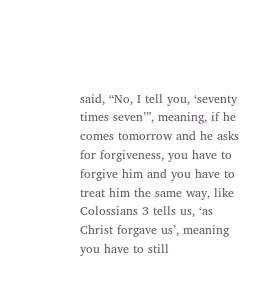said, “No, I tell you, ‘seventy times seven’”, meaning, if he comes tomorrow and he asks for forgiveness, you have to forgive him and you have to treat him the same way, like Colossians 3 tells us, ‘as Christ forgave us’, meaning you have to still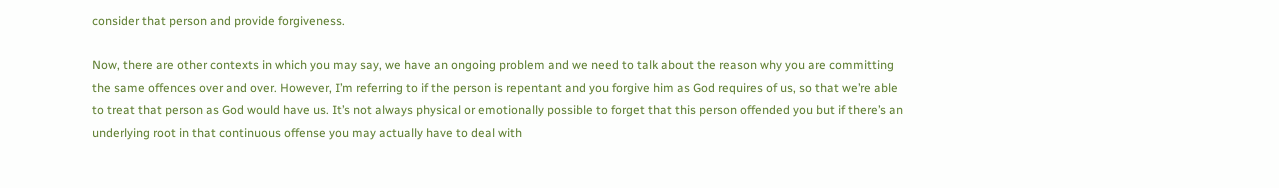consider that person and provide forgiveness.

Now, there are other contexts in which you may say, we have an ongoing problem and we need to talk about the reason why you are committing the same offences over and over. However, I’m referring to if the person is repentant and you forgive him as God requires of us, so that we’re able to treat that person as God would have us. It’s not always physical or emotionally possible to forget that this person offended you but if there’s an underlying root in that continuous offense you may actually have to deal with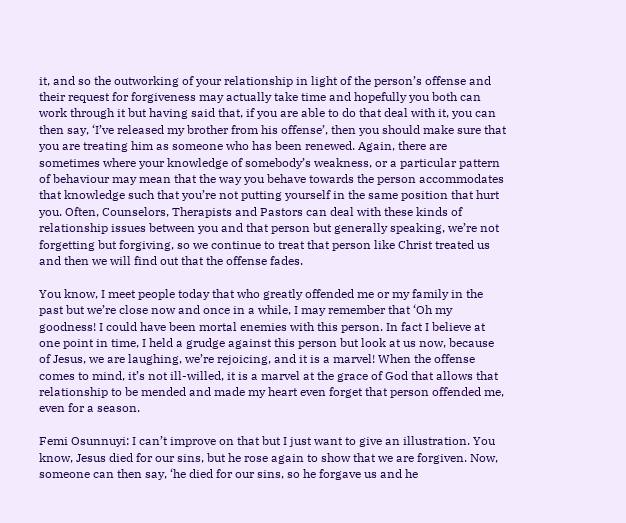it, and so the outworking of your relationship in light of the person’s offense and their request for forgiveness may actually take time and hopefully you both can work through it but having said that, if you are able to do that deal with it, you can then say, ‘I’ve released my brother from his offense’, then you should make sure that you are treating him as someone who has been renewed. Again, there are sometimes where your knowledge of somebody’s weakness, or a particular pattern of behaviour may mean that the way you behave towards the person accommodates that knowledge such that you’re not putting yourself in the same position that hurt you. Often, Counselors, Therapists and Pastors can deal with these kinds of relationship issues between you and that person but generally speaking, we’re not forgetting but forgiving, so we continue to treat that person like Christ treated us and then we will find out that the offense fades.

You know, I meet people today that who greatly offended me or my family in the past but we’re close now and once in a while, I may remember that ‘Oh my goodness! I could have been mortal enemies with this person. In fact I believe at one point in time, I held a grudge against this person but look at us now, because of Jesus, we are laughing, we’re rejoicing, and it is a marvel! When the offense comes to mind, it’s not ill-willed, it is a marvel at the grace of God that allows that relationship to be mended and made my heart even forget that person offended me, even for a season.

Femi Osunnuyi: I can’t improve on that but I just want to give an illustration. You know, Jesus died for our sins, but he rose again to show that we are forgiven. Now, someone can then say, ‘he died for our sins, so he forgave us and he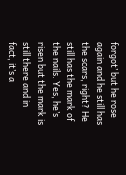forgot’ but he rose again and he still has the scars, right? He still has the mark of the nails. Yes, he’s risen but the mark is still there and in fact, it’s a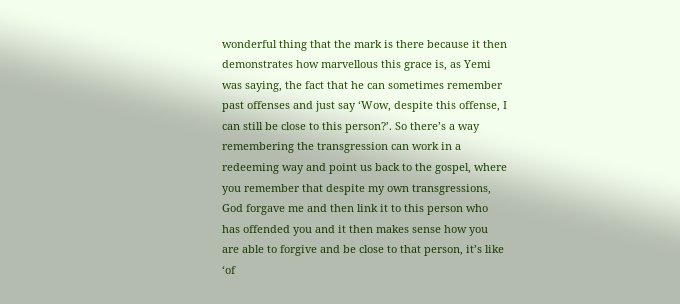wonderful thing that the mark is there because it then demonstrates how marvellous this grace is, as Yemi was saying, the fact that he can sometimes remember past offenses and just say ‘Wow, despite this offense, I can still be close to this person?’. So there’s a way remembering the transgression can work in a redeeming way and point us back to the gospel, where you remember that despite my own transgressions, God forgave me and then link it to this person who has offended you and it then makes sense how you are able to forgive and be close to that person, it’s like ‘of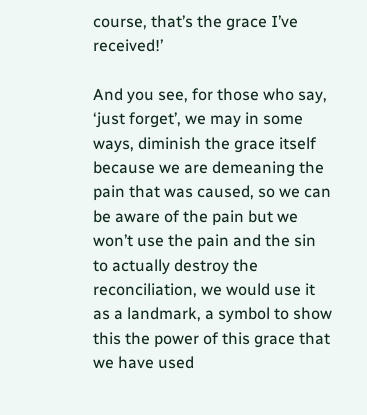course, that’s the grace I’ve received!’

And you see, for those who say, ‘just forget’, we may in some ways, diminish the grace itself because we are demeaning the pain that was caused, so we can be aware of the pain but we won’t use the pain and the sin to actually destroy the reconciliation, we would use it as a landmark, a symbol to show this the power of this grace that we have used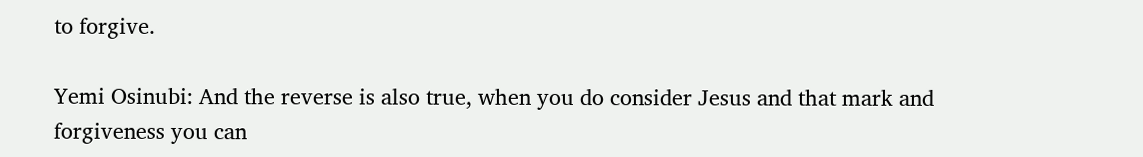to forgive.

Yemi Osinubi: And the reverse is also true, when you do consider Jesus and that mark and forgiveness you can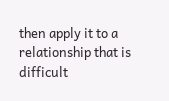then apply it to a relationship that is difficult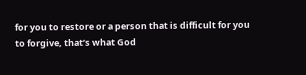for you to restore or a person that is difficult for you to forgive, that’s what God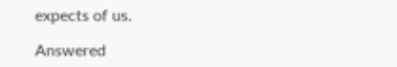expects of us.

Answered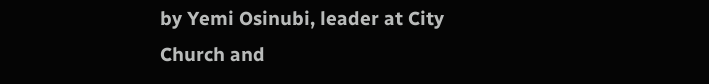by Yemi Osinubi, leader at City Church and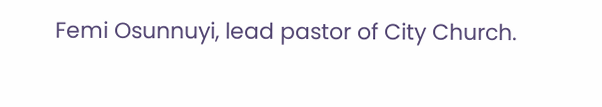Femi Osunnuyi, lead pastor of City Church.